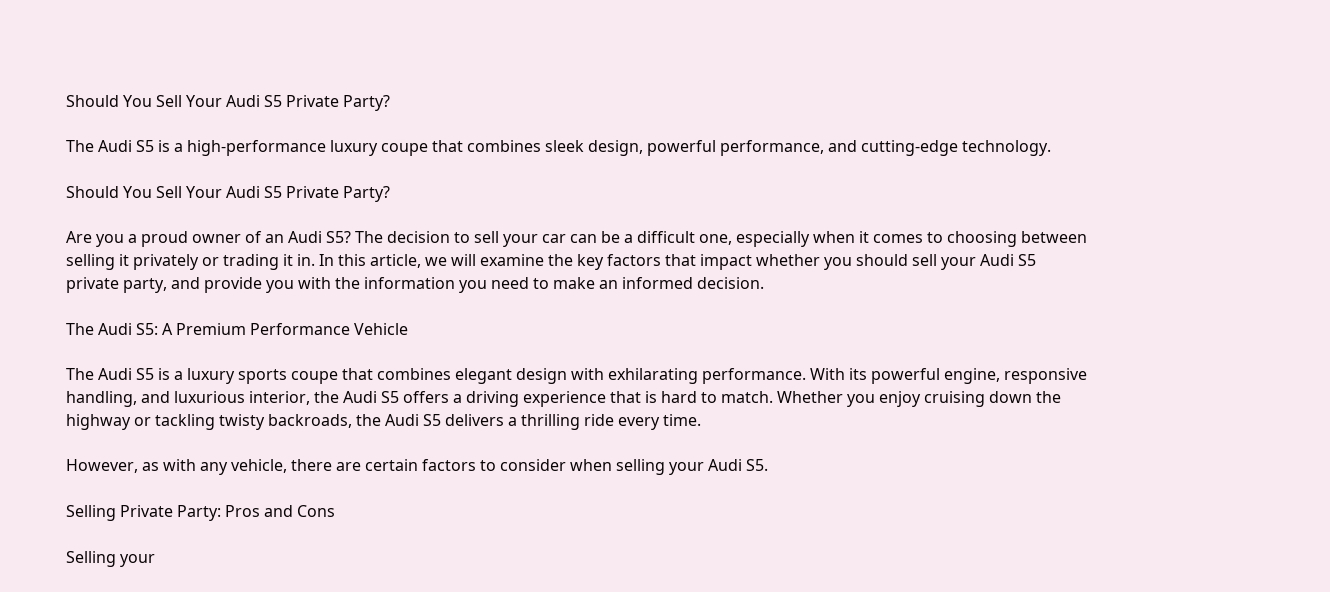Should You Sell Your Audi S5 Private Party?

The Audi S5 is a high-performance luxury coupe that combines sleek design, powerful performance, and cutting-edge technology.

Should You Sell Your Audi S5 Private Party?

Are you a proud owner of an Audi S5? The decision to sell your car can be a difficult one, especially when it comes to choosing between selling it privately or trading it in. In this article, we will examine the key factors that impact whether you should sell your Audi S5 private party, and provide you with the information you need to make an informed decision.

The Audi S5: A Premium Performance Vehicle

The Audi S5 is a luxury sports coupe that combines elegant design with exhilarating performance. With its powerful engine, responsive handling, and luxurious interior, the Audi S5 offers a driving experience that is hard to match. Whether you enjoy cruising down the highway or tackling twisty backroads, the Audi S5 delivers a thrilling ride every time.

However, as with any vehicle, there are certain factors to consider when selling your Audi S5.

Selling Private Party: Pros and Cons

Selling your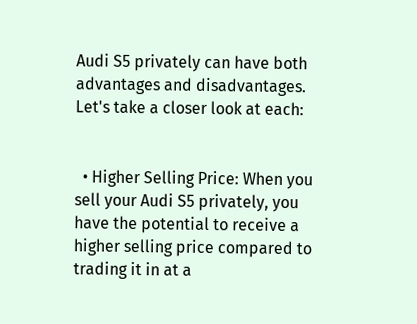Audi S5 privately can have both advantages and disadvantages. Let's take a closer look at each:


  • Higher Selling Price: When you sell your Audi S5 privately, you have the potential to receive a higher selling price compared to trading it in at a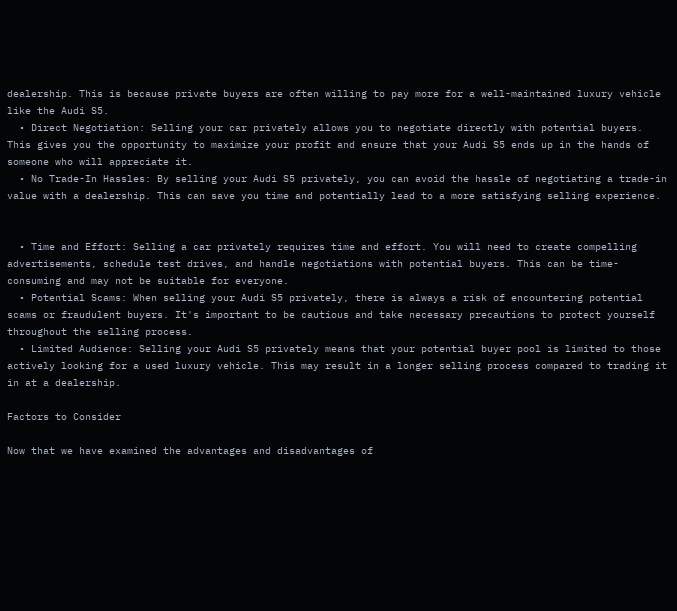dealership. This is because private buyers are often willing to pay more for a well-maintained luxury vehicle like the Audi S5.
  • Direct Negotiation: Selling your car privately allows you to negotiate directly with potential buyers. This gives you the opportunity to maximize your profit and ensure that your Audi S5 ends up in the hands of someone who will appreciate it.
  • No Trade-In Hassles: By selling your Audi S5 privately, you can avoid the hassle of negotiating a trade-in value with a dealership. This can save you time and potentially lead to a more satisfying selling experience.


  • Time and Effort: Selling a car privately requires time and effort. You will need to create compelling advertisements, schedule test drives, and handle negotiations with potential buyers. This can be time-consuming and may not be suitable for everyone.
  • Potential Scams: When selling your Audi S5 privately, there is always a risk of encountering potential scams or fraudulent buyers. It's important to be cautious and take necessary precautions to protect yourself throughout the selling process.
  • Limited Audience: Selling your Audi S5 privately means that your potential buyer pool is limited to those actively looking for a used luxury vehicle. This may result in a longer selling process compared to trading it in at a dealership.

Factors to Consider

Now that we have examined the advantages and disadvantages of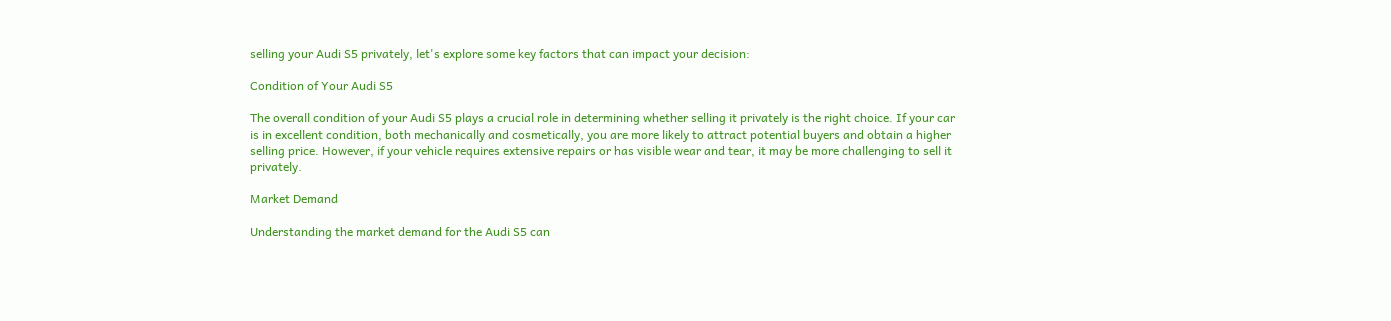selling your Audi S5 privately, let's explore some key factors that can impact your decision:

Condition of Your Audi S5

The overall condition of your Audi S5 plays a crucial role in determining whether selling it privately is the right choice. If your car is in excellent condition, both mechanically and cosmetically, you are more likely to attract potential buyers and obtain a higher selling price. However, if your vehicle requires extensive repairs or has visible wear and tear, it may be more challenging to sell it privately.

Market Demand

Understanding the market demand for the Audi S5 can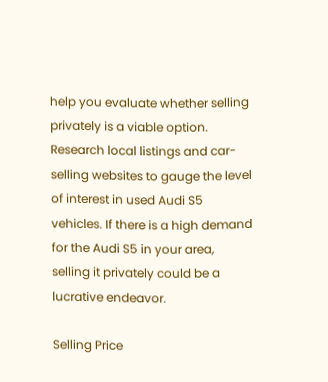help you evaluate whether selling privately is a viable option. Research local listings and car-selling websites to gauge the level of interest in used Audi S5 vehicles. If there is a high demand for the Audi S5 in your area, selling it privately could be a lucrative endeavor.

Selling Price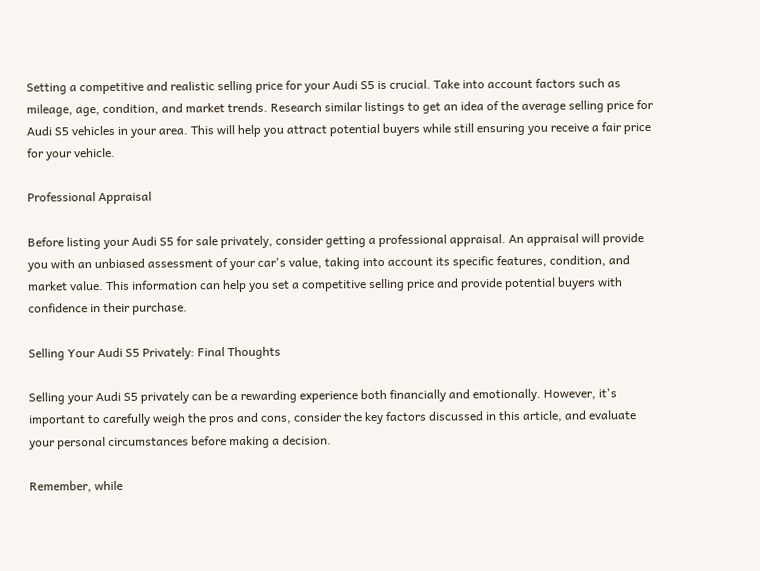Setting a competitive and realistic selling price for your Audi S5 is crucial. Take into account factors such as mileage, age, condition, and market trends. Research similar listings to get an idea of the average selling price for Audi S5 vehicles in your area. This will help you attract potential buyers while still ensuring you receive a fair price for your vehicle.

Professional Appraisal

Before listing your Audi S5 for sale privately, consider getting a professional appraisal. An appraisal will provide you with an unbiased assessment of your car's value, taking into account its specific features, condition, and market value. This information can help you set a competitive selling price and provide potential buyers with confidence in their purchase.

Selling Your Audi S5 Privately: Final Thoughts

Selling your Audi S5 privately can be a rewarding experience both financially and emotionally. However, it's important to carefully weigh the pros and cons, consider the key factors discussed in this article, and evaluate your personal circumstances before making a decision.

Remember, while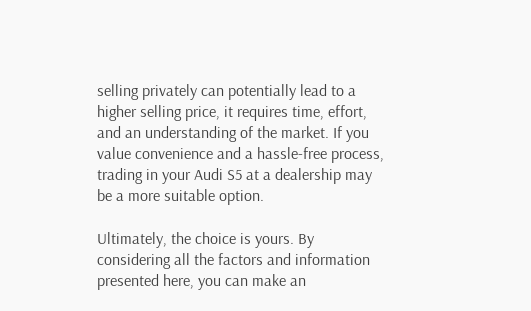selling privately can potentially lead to a higher selling price, it requires time, effort, and an understanding of the market. If you value convenience and a hassle-free process, trading in your Audi S5 at a dealership may be a more suitable option.

Ultimately, the choice is yours. By considering all the factors and information presented here, you can make an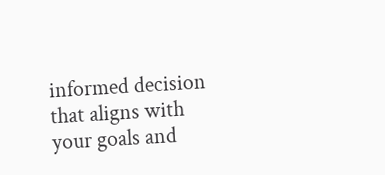informed decision that aligns with your goals and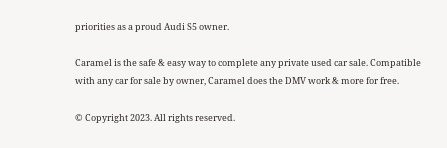priorities as a proud Audi S5 owner.

Caramel is the safe & easy way to complete any private used car sale. Compatible with any car for sale by owner, Caramel does the DMV work & more for free.

© Copyright 2023. All rights reserved.